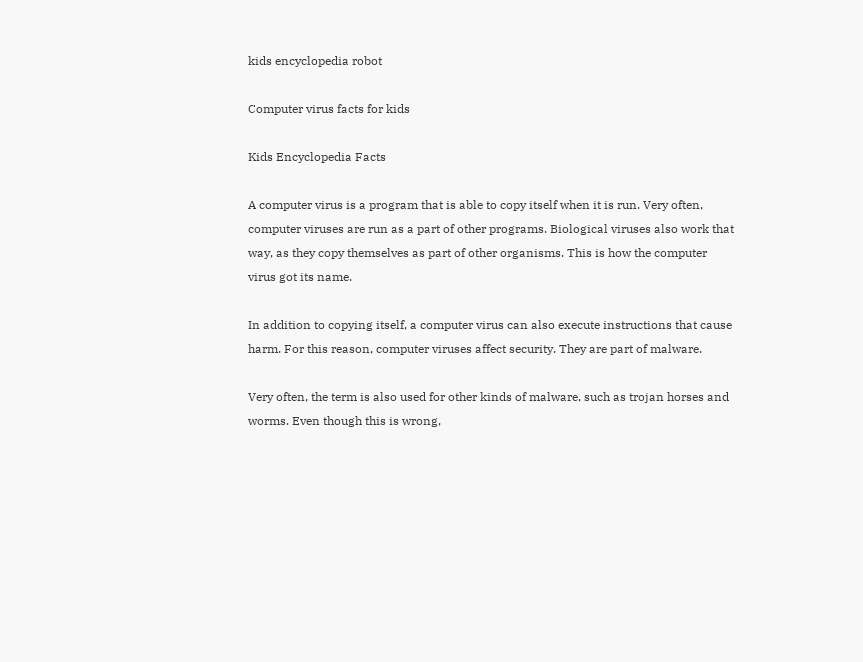kids encyclopedia robot

Computer virus facts for kids

Kids Encyclopedia Facts

A computer virus is a program that is able to copy itself when it is run. Very often, computer viruses are run as a part of other programs. Biological viruses also work that way, as they copy themselves as part of other organisms. This is how the computer virus got its name.

In addition to copying itself, a computer virus can also execute instructions that cause harm. For this reason, computer viruses affect security. They are part of malware.

Very often, the term is also used for other kinds of malware, such as trojan horses and worms. Even though this is wrong,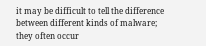it may be difficult to tell the difference between different kinds of malware; they often occur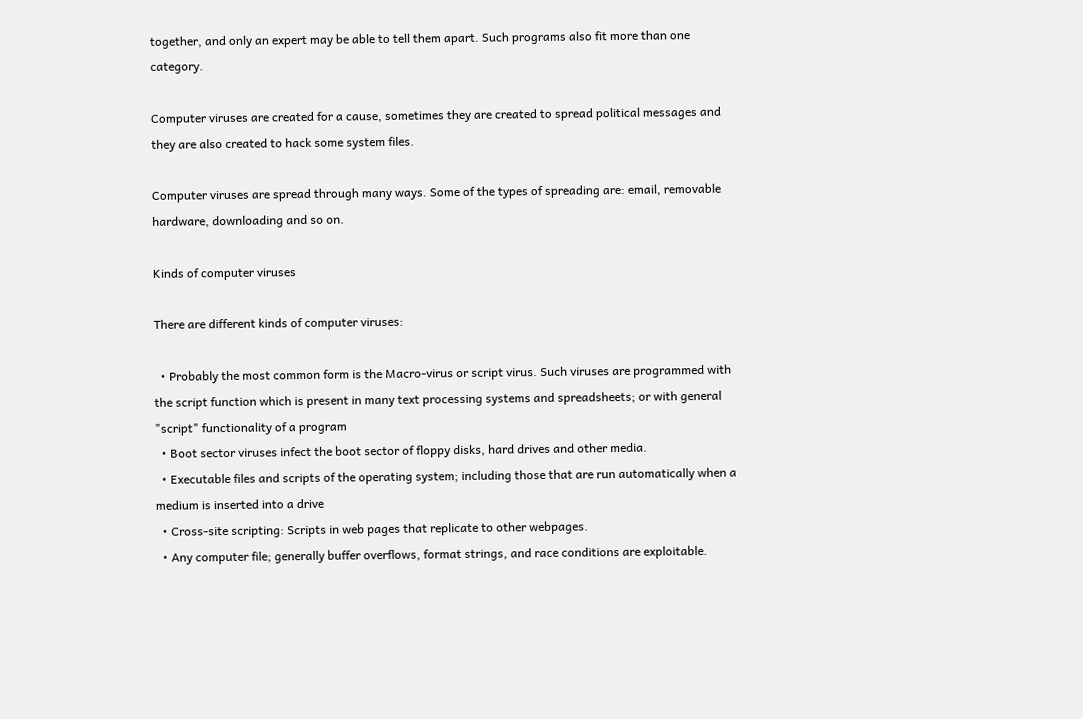together, and only an expert may be able to tell them apart. Such programs also fit more than one category.

Computer viruses are created for a cause, sometimes they are created to spread political messages and they are also created to hack some system files.

Computer viruses are spread through many ways. Some of the types of spreading are: email, removable hardware, downloading and so on.

Kinds of computer viruses

There are different kinds of computer viruses:

  • Probably the most common form is the Macro-virus or script virus. Such viruses are programmed with the script function which is present in many text processing systems and spreadsheets; or with general "script" functionality of a program
  • Boot sector viruses infect the boot sector of floppy disks, hard drives and other media.
  • Executable files and scripts of the operating system; including those that are run automatically when a medium is inserted into a drive
  • Cross-site scripting: Scripts in web pages that replicate to other webpages.
  • Any computer file; generally buffer overflows, format strings, and race conditions are exploitable.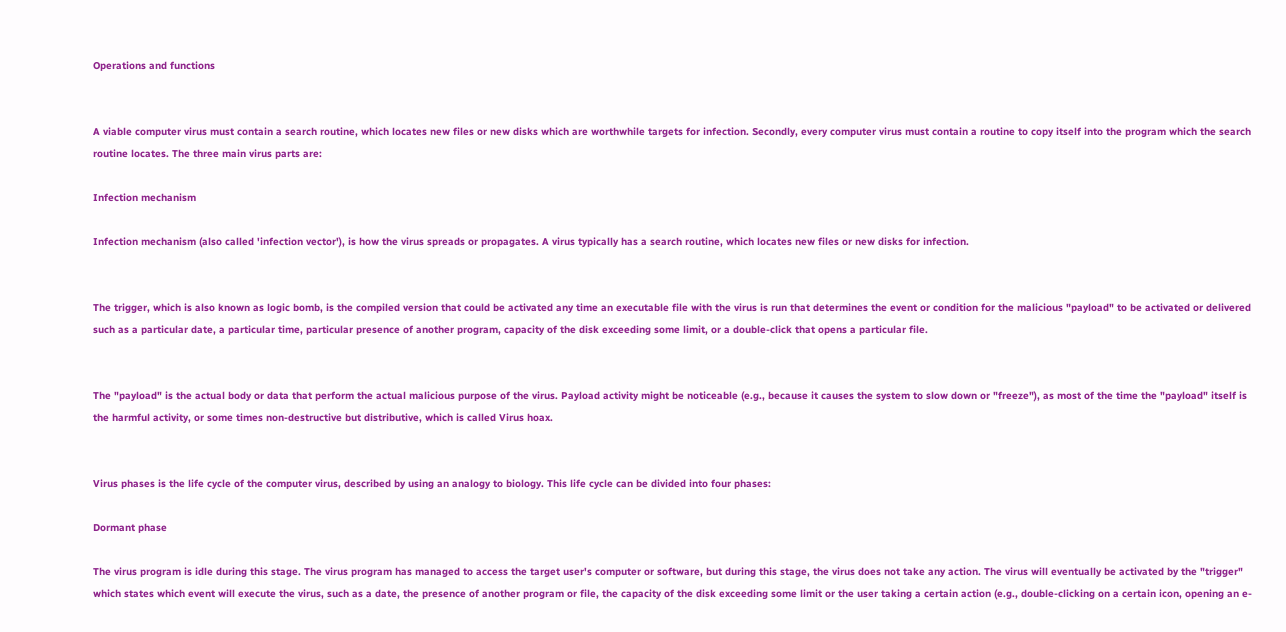Operations and functions


A viable computer virus must contain a search routine, which locates new files or new disks which are worthwhile targets for infection. Secondly, every computer virus must contain a routine to copy itself into the program which the search routine locates. The three main virus parts are:

Infection mechanism

Infection mechanism (also called 'infection vector'), is how the virus spreads or propagates. A virus typically has a search routine, which locates new files or new disks for infection.


The trigger, which is also known as logic bomb, is the compiled version that could be activated any time an executable file with the virus is run that determines the event or condition for the malicious "payload" to be activated or delivered such as a particular date, a particular time, particular presence of another program, capacity of the disk exceeding some limit, or a double-click that opens a particular file.


The "payload" is the actual body or data that perform the actual malicious purpose of the virus. Payload activity might be noticeable (e.g., because it causes the system to slow down or "freeze"), as most of the time the "payload" itself is the harmful activity, or some times non-destructive but distributive, which is called Virus hoax.


Virus phases is the life cycle of the computer virus, described by using an analogy to biology. This life cycle can be divided into four phases:

Dormant phase

The virus program is idle during this stage. The virus program has managed to access the target user's computer or software, but during this stage, the virus does not take any action. The virus will eventually be activated by the "trigger" which states which event will execute the virus, such as a date, the presence of another program or file, the capacity of the disk exceeding some limit or the user taking a certain action (e.g., double-clicking on a certain icon, opening an e-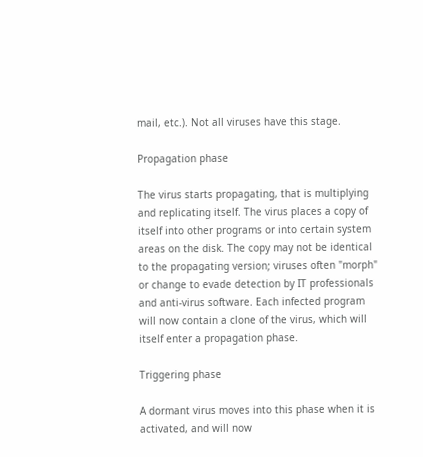mail, etc.). Not all viruses have this stage.

Propagation phase

The virus starts propagating, that is multiplying and replicating itself. The virus places a copy of itself into other programs or into certain system areas on the disk. The copy may not be identical to the propagating version; viruses often "morph" or change to evade detection by IT professionals and anti-virus software. Each infected program will now contain a clone of the virus, which will itself enter a propagation phase.

Triggering phase

A dormant virus moves into this phase when it is activated, and will now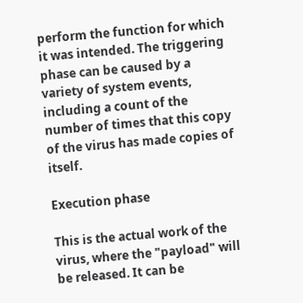perform the function for which it was intended. The triggering phase can be caused by a variety of system events, including a count of the number of times that this copy of the virus has made copies of itself.

Execution phase

This is the actual work of the virus, where the "payload" will be released. It can be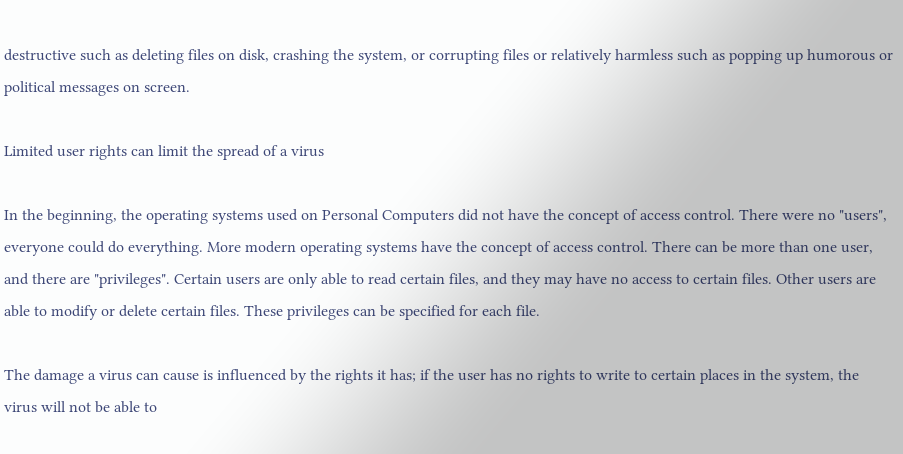destructive such as deleting files on disk, crashing the system, or corrupting files or relatively harmless such as popping up humorous or political messages on screen.

Limited user rights can limit the spread of a virus

In the beginning, the operating systems used on Personal Computers did not have the concept of access control. There were no "users", everyone could do everything. More modern operating systems have the concept of access control. There can be more than one user, and there are "privileges". Certain users are only able to read certain files, and they may have no access to certain files. Other users are able to modify or delete certain files. These privileges can be specified for each file.

The damage a virus can cause is influenced by the rights it has; if the user has no rights to write to certain places in the system, the virus will not be able to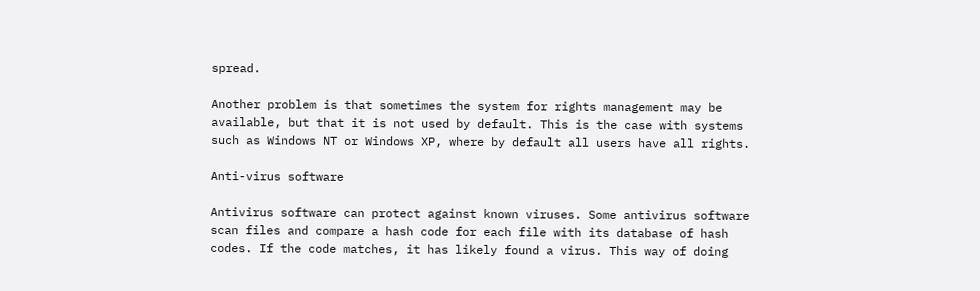spread.

Another problem is that sometimes the system for rights management may be available, but that it is not used by default. This is the case with systems such as Windows NT or Windows XP, where by default all users have all rights.

Anti-virus software

Antivirus software can protect against known viruses. Some antivirus software scan files and compare a hash code for each file with its database of hash codes. If the code matches, it has likely found a virus. This way of doing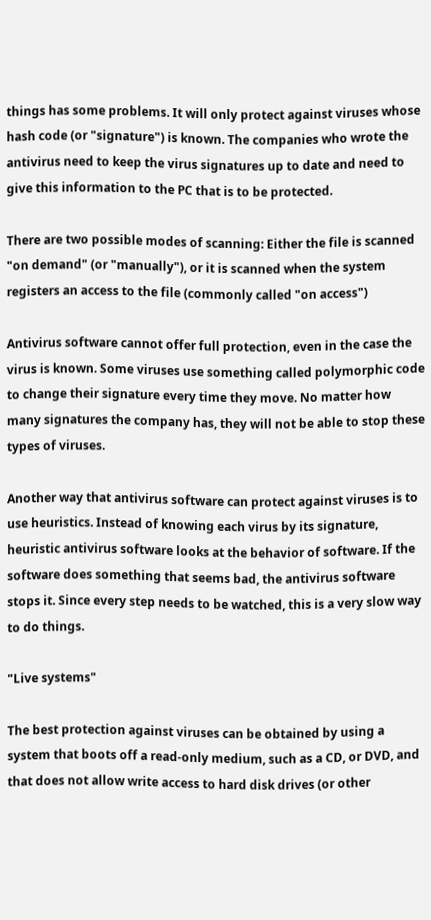things has some problems. It will only protect against viruses whose hash code (or "signature") is known. The companies who wrote the antivirus need to keep the virus signatures up to date and need to give this information to the PC that is to be protected.

There are two possible modes of scanning: Either the file is scanned "on demand" (or "manually"), or it is scanned when the system registers an access to the file (commonly called "on access")

Antivirus software cannot offer full protection, even in the case the virus is known. Some viruses use something called polymorphic code to change their signature every time they move. No matter how many signatures the company has, they will not be able to stop these types of viruses.

Another way that antivirus software can protect against viruses is to use heuristics. Instead of knowing each virus by its signature, heuristic antivirus software looks at the behavior of software. If the software does something that seems bad, the antivirus software stops it. Since every step needs to be watched, this is a very slow way to do things.

"Live systems"

The best protection against viruses can be obtained by using a system that boots off a read-only medium, such as a CD, or DVD, and that does not allow write access to hard disk drives (or other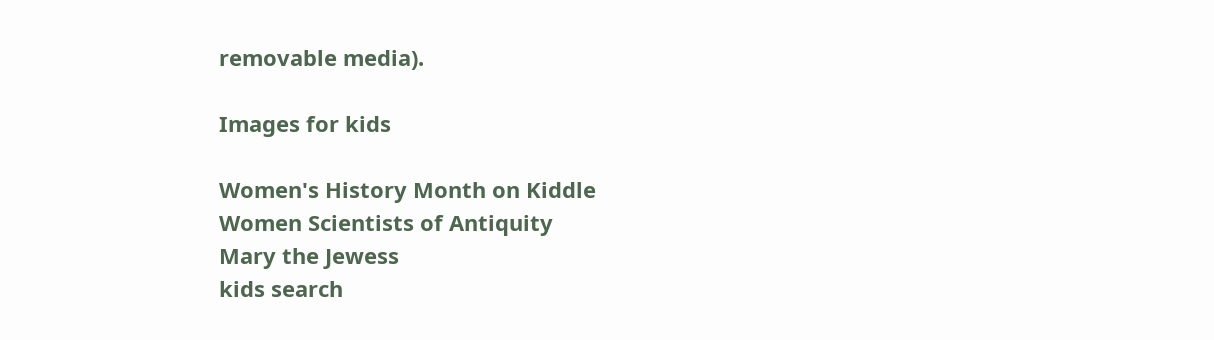removable media).

Images for kids

Women's History Month on Kiddle
Women Scientists of Antiquity
Mary the Jewess
kids search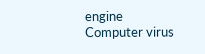engine
Computer virus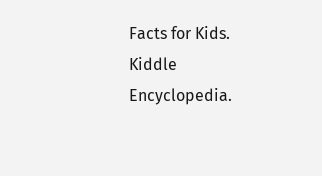Facts for Kids. Kiddle Encyclopedia.